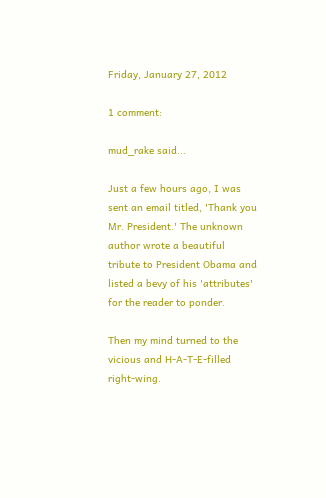Friday, January 27, 2012

1 comment:

mud_rake said...

Just a few hours ago, I was sent an email titled, 'Thank you Mr. President.' The unknown author wrote a beautiful tribute to President Obama and listed a bevy of his 'attributes' for the reader to ponder.

Then my mind turned to the vicious and H-A-T-E-filled right-wing.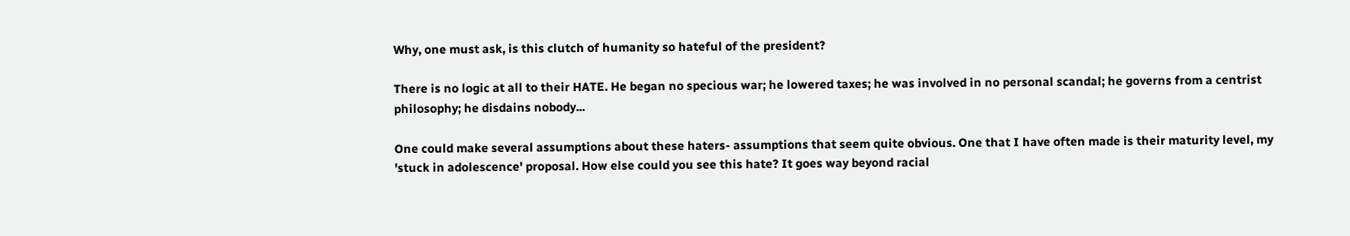Why, one must ask, is this clutch of humanity so hateful of the president?

There is no logic at all to their HATE. He began no specious war; he lowered taxes; he was involved in no personal scandal; he governs from a centrist philosophy; he disdains nobody...

One could make several assumptions about these haters- assumptions that seem quite obvious. One that I have often made is their maturity level, my 'stuck in adolescence' proposal. How else could you see this hate? It goes way beyond racial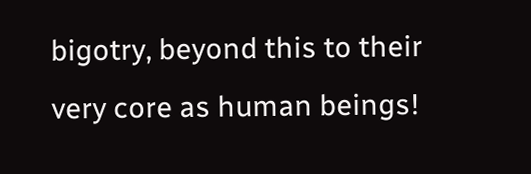bigotry, beyond this to their very core as human beings!